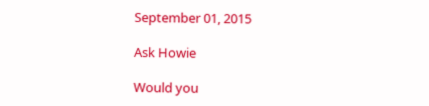September 01, 2015

Ask Howie

Would you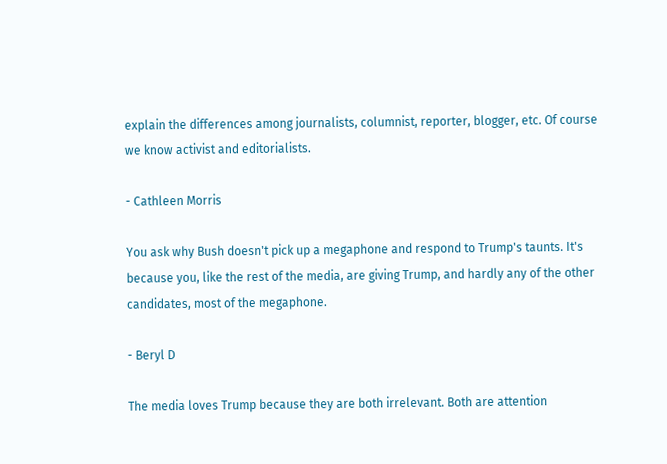explain the differences among journalists, columnist, reporter, blogger, etc. Of course we know activist and editorialists.

- Cathleen Morris

You ask why Bush doesn't pick up a megaphone and respond to Trump's taunts. It's because you, like the rest of the media, are giving Trump, and hardly any of the other candidates, most of the megaphone.

- Beryl D

The media loves Trump because they are both irrelevant. Both are attention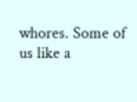whores. Some of us like a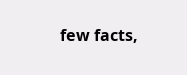few facts,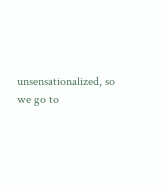unsensationalized, so we go to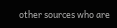other sources who are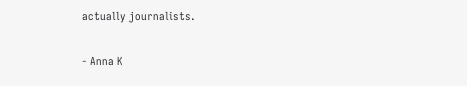actually journalists.

- Anna K